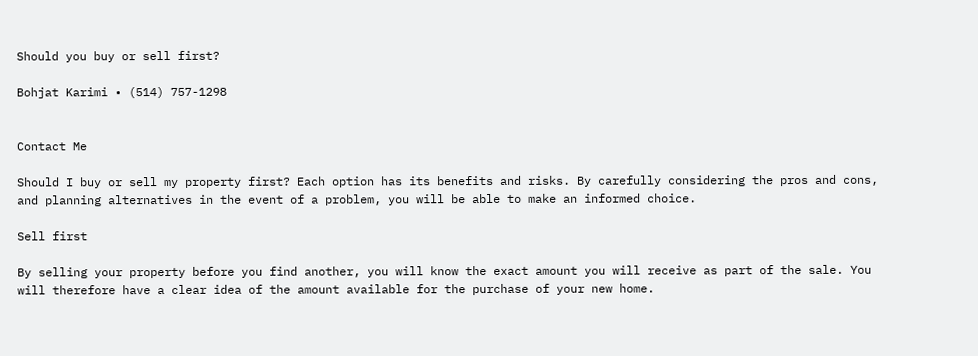Should you buy or sell first?

Bohjat Karimi • (514) 757-1298


Contact Me

Should I buy or sell my property first? Each option has its benefits and risks. By carefully considering the pros and cons, and planning alternatives in the event of a problem, you will be able to make an informed choice.

Sell first

By selling your property before you find another, you will know the exact amount you will receive as part of the sale. You will therefore have a clear idea of the amount available for the purchase of your new home.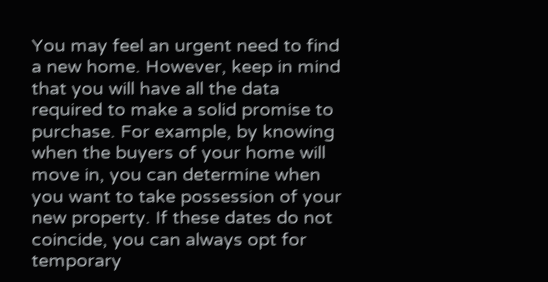You may feel an urgent need to find a new home. However, keep in mind that you will have all the data required to make a solid promise to purchase. For example, by knowing when the buyers of your home will move in, you can determine when you want to take possession of your new property. If these dates do not coincide, you can always opt for temporary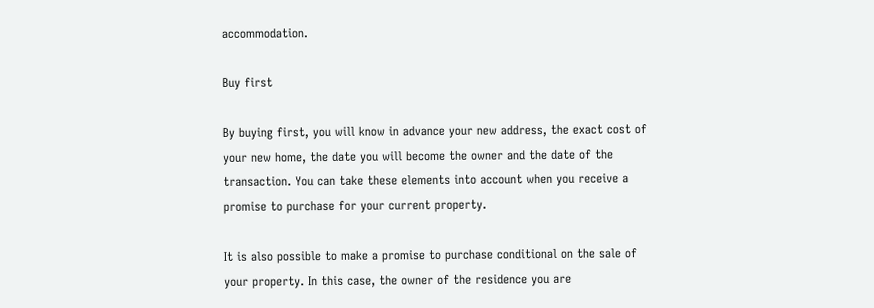accommodation.

Buy first

By buying first, you will know in advance your new address, the exact cost of your new home, the date you will become the owner and the date of the transaction. You can take these elements into account when you receive a promise to purchase for your current property.

It is also possible to make a promise to purchase conditional on the sale of your property. In this case, the owner of the residence you are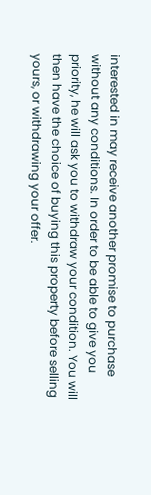interested in may receive another promise to purchase without any conditions. In order to be able to give you priority, he will ask you to withdraw your condition. You will then have the choice of buying this property before selling yours, or withdrawing your offer.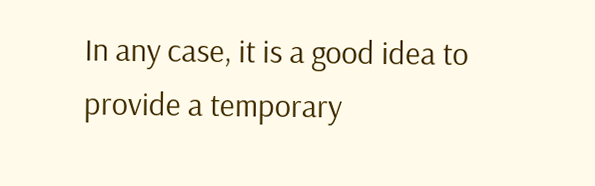In any case, it is a good idea to provide a temporary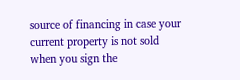source of financing in case your current property is not sold when you sign the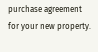purchase agreement for your new property.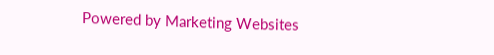Powered by Marketing Websites